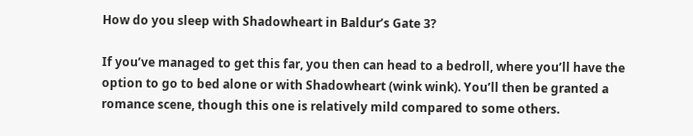How do you sleep with Shadowheart in Baldur’s Gate 3?

If you’ve managed to get this far, you then can head to a bedroll, where you’ll have the option to go to bed alone or with Shadowheart (wink wink). You’ll then be granted a romance scene, though this one is relatively mild compared to some others.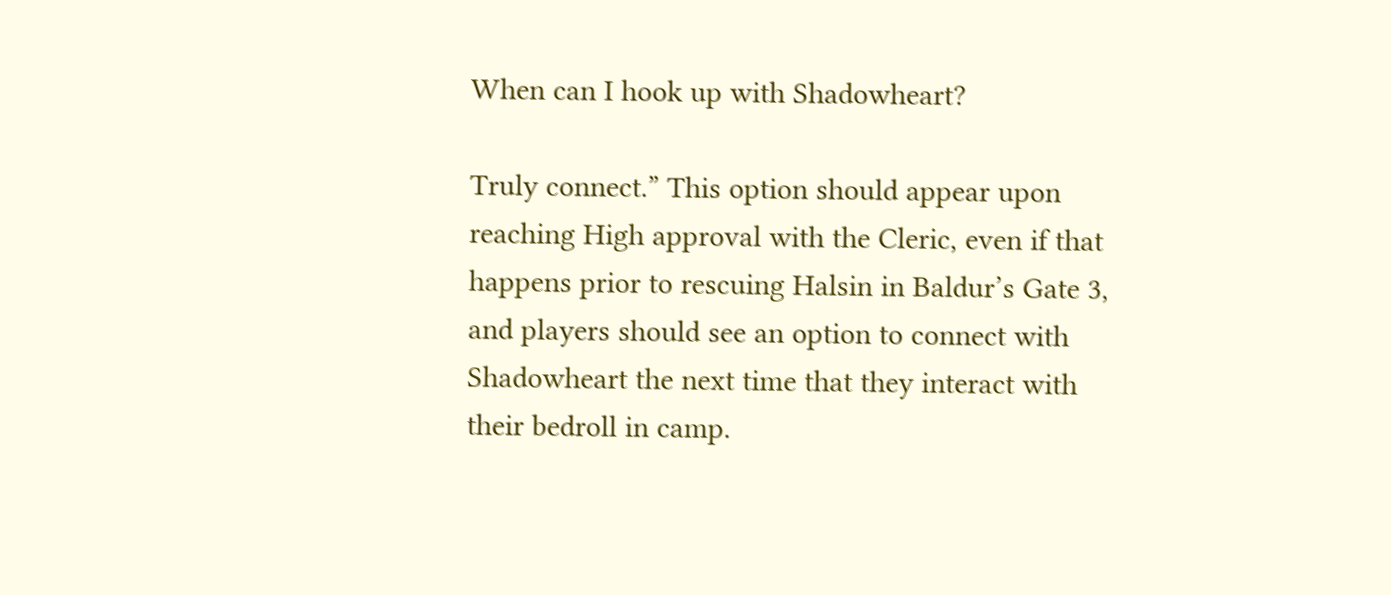When can I hook up with Shadowheart?

Truly connect.” This option should appear upon reaching High approval with the Cleric, even if that happens prior to rescuing Halsin in Baldur’s Gate 3, and players should see an option to connect with Shadowheart the next time that they interact with their bedroll in camp.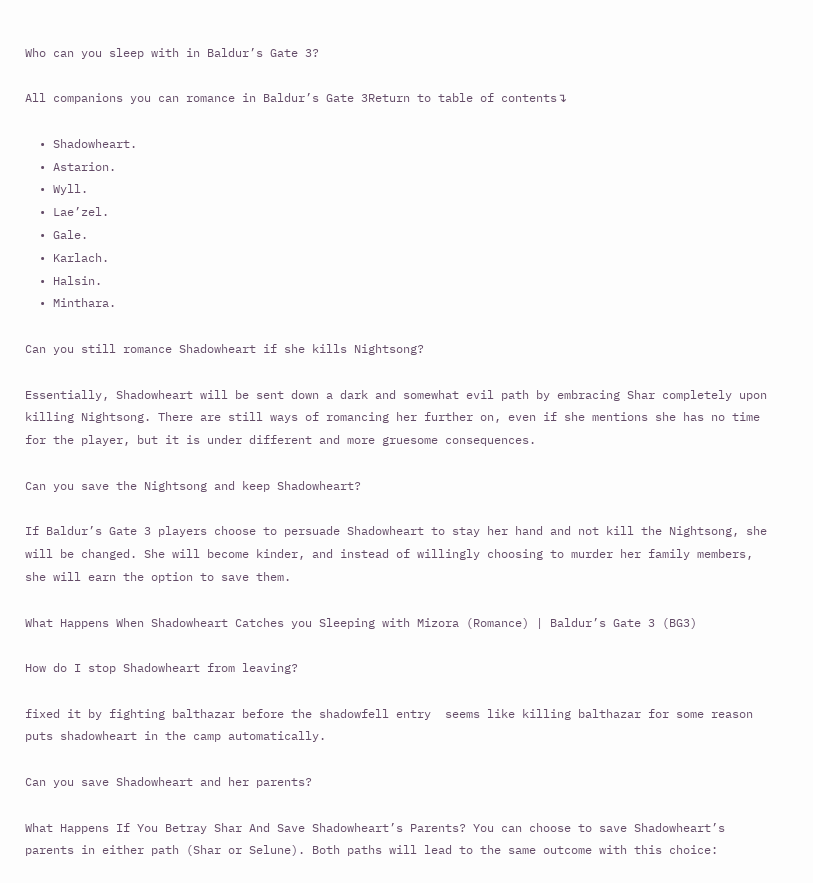Who can you sleep with in Baldur’s Gate 3?

All companions you can romance in Baldur’s Gate 3Return to table of contents↴

  • Shadowheart.
  • Astarion.
  • Wyll.
  • Lae’zel.
  • Gale.
  • Karlach.
  • Halsin.
  • Minthara.

Can you still romance Shadowheart if she kills Nightsong?

Essentially, Shadowheart will be sent down a dark and somewhat evil path by embracing Shar completely upon killing Nightsong. There are still ways of romancing her further on, even if she mentions she has no time for the player, but it is under different and more gruesome consequences.

Can you save the Nightsong and keep Shadowheart?

If Baldur’s Gate 3 players choose to persuade Shadowheart to stay her hand and not kill the Nightsong, she will be changed. She will become kinder, and instead of willingly choosing to murder her family members, she will earn the option to save them.

What Happens When Shadowheart Catches you Sleeping with Mizora (Romance) | Baldur’s Gate 3 (BG3)

How do I stop Shadowheart from leaving?

fixed it by fighting balthazar before the shadowfell entry  seems like killing balthazar for some reason puts shadowheart in the camp automatically.

Can you save Shadowheart and her parents?

What Happens If You Betray Shar And Save Shadowheart’s Parents? You can choose to save Shadowheart’s parents in either path (Shar or Selune). Both paths will lead to the same outcome with this choice: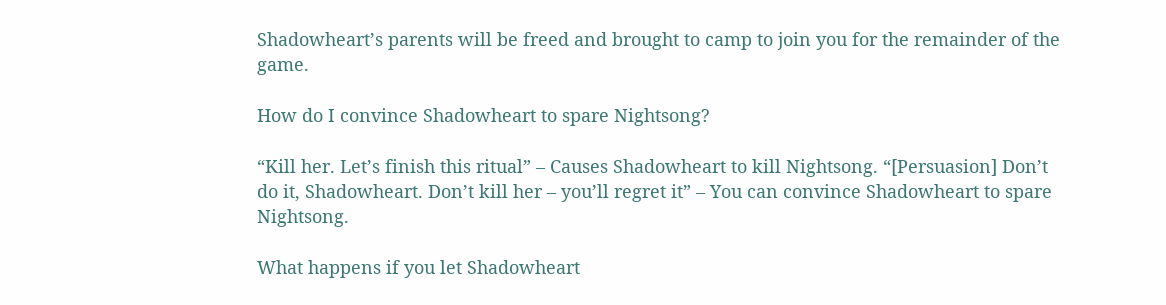Shadowheart’s parents will be freed and brought to camp to join you for the remainder of the game.

How do I convince Shadowheart to spare Nightsong?

“Kill her. Let’s finish this ritual” – Causes Shadowheart to kill Nightsong. “[Persuasion] Don’t do it, Shadowheart. Don’t kill her – you’ll regret it” – You can convince Shadowheart to spare Nightsong.

What happens if you let Shadowheart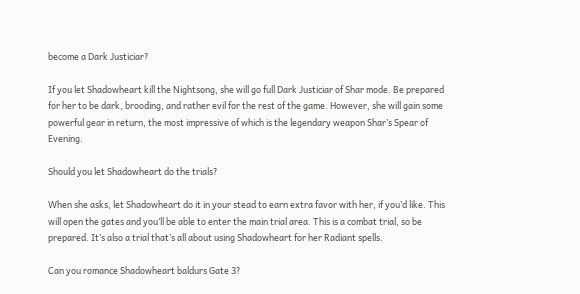become a Dark Justiciar?

If you let Shadowheart kill the Nightsong, she will go full Dark Justiciar of Shar mode. Be prepared for her to be dark, brooding, and rather evil for the rest of the game. However, she will gain some powerful gear in return, the most impressive of which is the legendary weapon Shar’s Spear of Evening.

Should you let Shadowheart do the trials?

When she asks, let Shadowheart do it in your stead to earn extra favor with her, if you’d like. This will open the gates and you’ll be able to enter the main trial area. This is a combat trial, so be prepared. It’s also a trial that’s all about using Shadowheart for her Radiant spells.

Can you romance Shadowheart baldurs Gate 3?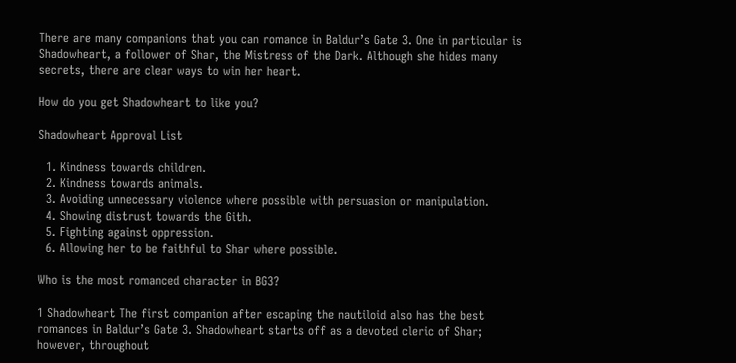There are many companions that you can romance in Baldur’s Gate 3. One in particular is Shadowheart, a follower of Shar, the Mistress of the Dark. Although she hides many secrets, there are clear ways to win her heart.

How do you get Shadowheart to like you?

Shadowheart Approval List

  1. Kindness towards children.
  2. Kindness towards animals.
  3. Avoiding unnecessary violence where possible with persuasion or manipulation.
  4. Showing distrust towards the Gith.
  5. Fighting against oppression.
  6. Allowing her to be faithful to Shar where possible.

Who is the most romanced character in BG3?

1 Shadowheart The first companion after escaping the nautiloid also has the best romances in Baldur’s Gate 3. Shadowheart starts off as a devoted cleric of Shar; however, throughout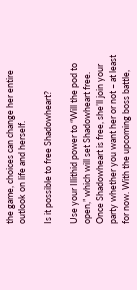the game, choices can change her entire outlook on life and herself.

Is it possible to free Shadowheart?

Use your Illithid power to “Will the pod to open,” which will set Shadowheart free. Once Shadowheart is free, she’ll join your party whether you want her or not – at least for now. With the upcoming boss battle,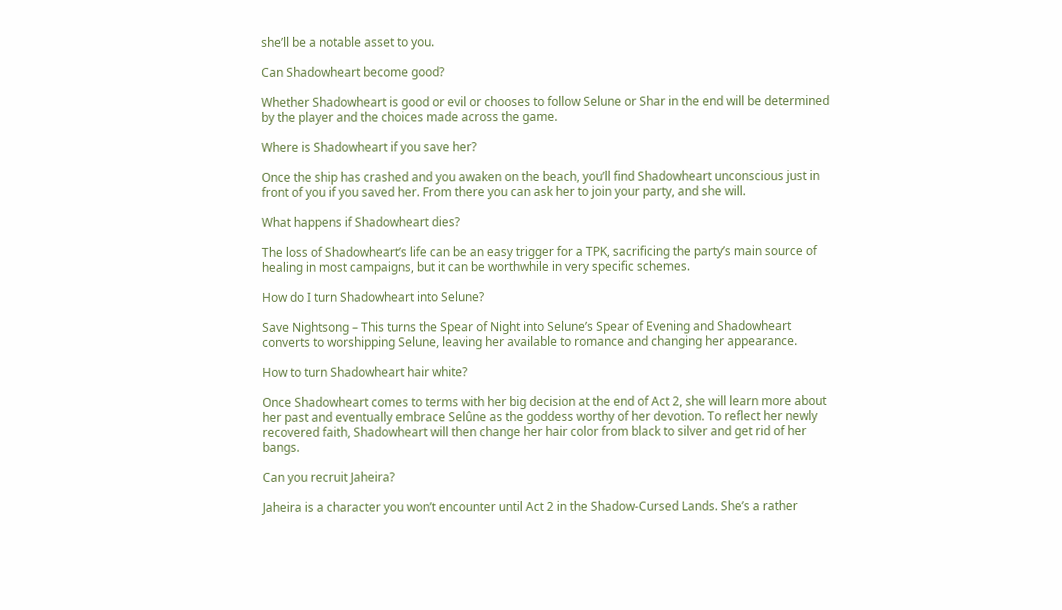she’ll be a notable asset to you.

Can Shadowheart become good?

Whether Shadowheart is good or evil or chooses to follow Selune or Shar in the end will be determined by the player and the choices made across the game.

Where is Shadowheart if you save her?

Once the ship has crashed and you awaken on the beach, you’ll find Shadowheart unconscious just in front of you if you saved her. From there you can ask her to join your party, and she will.

What happens if Shadowheart dies?

The loss of Shadowheart’s life can be an easy trigger for a TPK, sacrificing the party’s main source of healing in most campaigns, but it can be worthwhile in very specific schemes.

How do I turn Shadowheart into Selune?

Save Nightsong – This turns the Spear of Night into Selune’s Spear of Evening and Shadowheart converts to worshipping Selune, leaving her available to romance and changing her appearance.

How to turn Shadowheart hair white?

Once Shadowheart comes to terms with her big decision at the end of Act 2, she will learn more about her past and eventually embrace Selûne as the goddess worthy of her devotion. To reflect her newly recovered faith, Shadowheart will then change her hair color from black to silver and get rid of her bangs.

Can you recruit Jaheira?

Jaheira is a character you won’t encounter until Act 2 in the Shadow-Cursed Lands. She’s a rather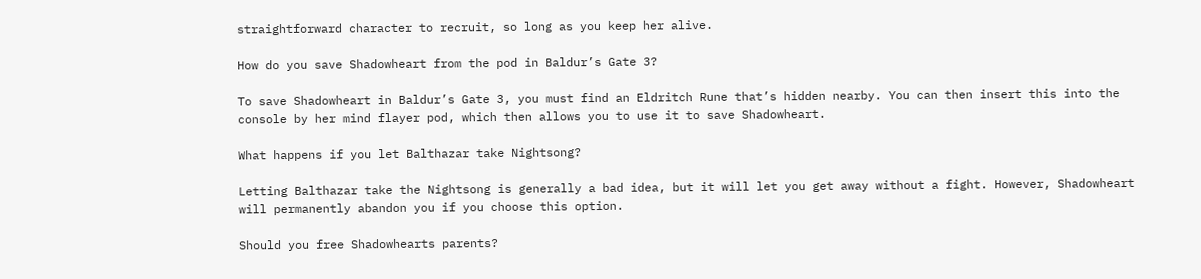straightforward character to recruit, so long as you keep her alive.

How do you save Shadowheart from the pod in Baldur’s Gate 3?

To save Shadowheart in Baldur’s Gate 3, you must find an Eldritch Rune that’s hidden nearby. You can then insert this into the console by her mind flayer pod, which then allows you to use it to save Shadowheart.

What happens if you let Balthazar take Nightsong?

Letting Balthazar take the Nightsong is generally a bad idea, but it will let you get away without a fight. However, Shadowheart will permanently abandon you if you choose this option.

Should you free Shadowhearts parents?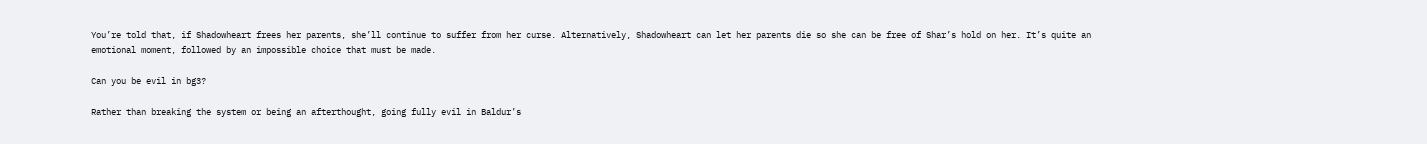You’re told that, if Shadowheart frees her parents, she’ll continue to suffer from her curse. Alternatively, Shadowheart can let her parents die so she can be free of Shar’s hold on her. It’s quite an emotional moment, followed by an impossible choice that must be made.

Can you be evil in bg3?

Rather than breaking the system or being an afterthought, going fully evil in Baldur’s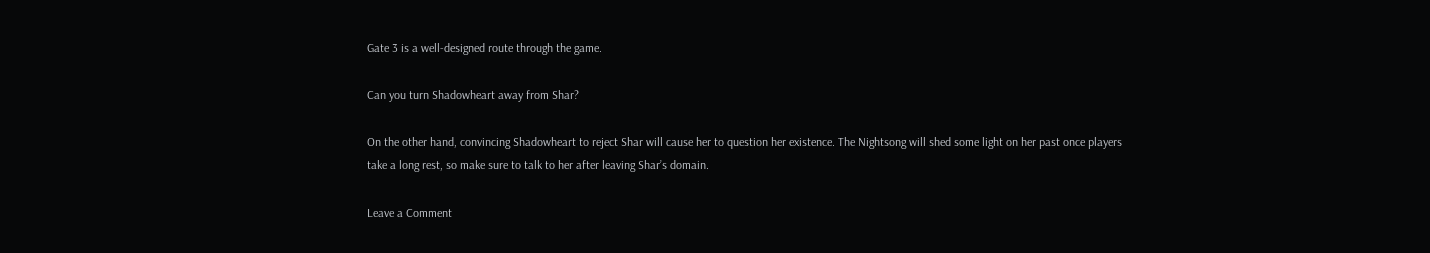Gate 3 is a well-designed route through the game.

Can you turn Shadowheart away from Shar?

On the other hand, convincing Shadowheart to reject Shar will cause her to question her existence. The Nightsong will shed some light on her past once players take a long rest, so make sure to talk to her after leaving Shar’s domain.

Leave a Comment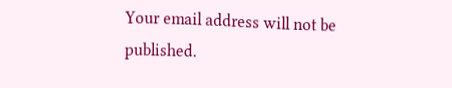Your email address will not be published.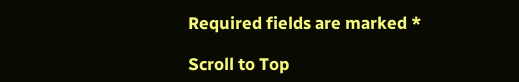Required fields are marked *

Scroll to Top